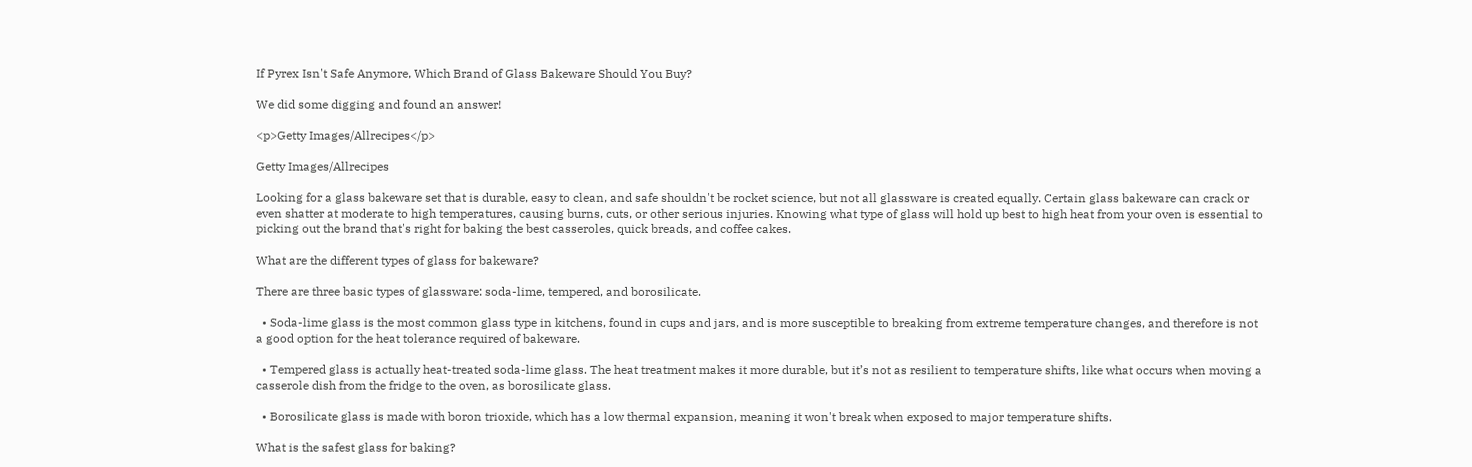If Pyrex Isn't Safe Anymore, Which Brand of Glass Bakeware Should You Buy?

We did some digging and found an answer!

<p>Getty Images/Allrecipes</p>

Getty Images/Allrecipes

Looking for a glass bakeware set that is durable, easy to clean, and safe shouldn't be rocket science, but not all glassware is created equally. Certain glass bakeware can crack or even shatter at moderate to high temperatures, causing burns, cuts, or other serious injuries. Knowing what type of glass will hold up best to high heat from your oven is essential to picking out the brand that's right for baking the best casseroles, quick breads, and coffee cakes.

What are the different types of glass for bakeware?

There are three basic types of glassware: soda-lime, tempered, and borosilicate.

  • Soda-lime glass is the most common glass type in kitchens, found in cups and jars, and is more susceptible to breaking from extreme temperature changes, and therefore is not a good option for the heat tolerance required of bakeware.

  • Tempered glass is actually heat-treated soda-lime glass. The heat treatment makes it more durable, but it’s not as resilient to temperature shifts, like what occurs when moving a casserole dish from the fridge to the oven, as borosilicate glass.

  • Borosilicate glass is made with boron trioxide, which has a low thermal expansion, meaning it won't break when exposed to major temperature shifts.

What is the safest glass for baking?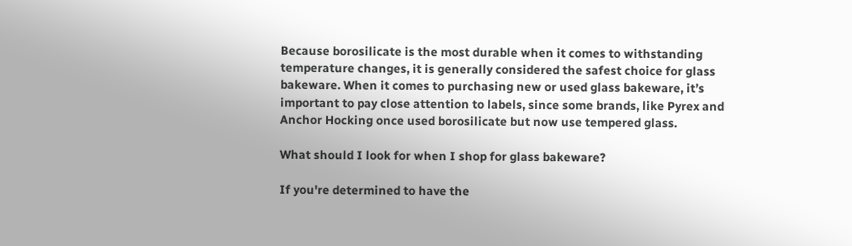Because borosilicate is the most durable when it comes to withstanding temperature changes, it is generally considered the safest choice for glass bakeware. When it comes to purchasing new or used glass bakeware, it’s important to pay close attention to labels, since some brands, like Pyrex and Anchor Hocking once used borosilicate but now use tempered glass.

What should I look for when I shop for glass bakeware?

If you're determined to have the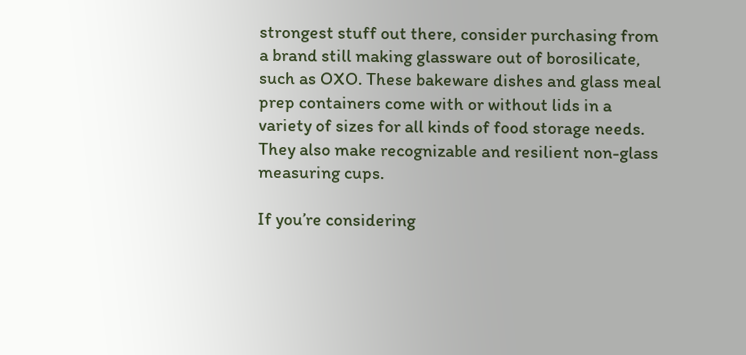strongest stuff out there, consider purchasing from a brand still making glassware out of borosilicate, such as OXO. These bakeware dishes and glass meal prep containers come with or without lids in a variety of sizes for all kinds of food storage needs. They also make recognizable and resilient non-glass measuring cups.

If you’re considering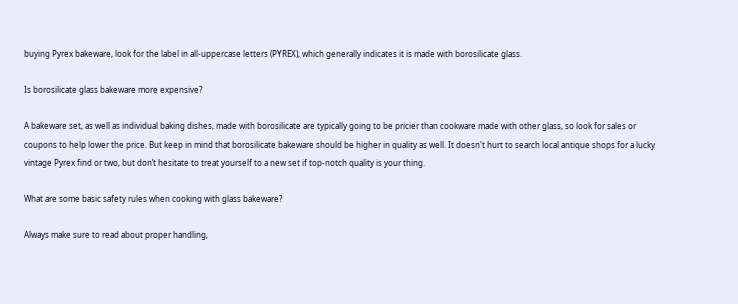buying Pyrex bakeware, look for the label in all-uppercase letters (PYREX), which generally indicates it is made with borosilicate glass.

Is borosilicate glass bakeware more expensive?

A bakeware set, as well as individual baking dishes, made with borosilicate are typically going to be pricier than cookware made with other glass, so look for sales or coupons to help lower the price. But keep in mind that borosilicate bakeware should be higher in quality as well. It doesn't hurt to search local antique shops for a lucky vintage Pyrex find or two, but don’t hesitate to treat yourself to a new set if top-notch quality is your thing.

What are some basic safety rules when cooking with glass bakeware?

Always make sure to read about proper handling,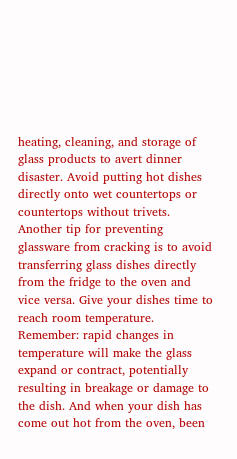heating, cleaning, and storage of glass products to avert dinner disaster. Avoid putting hot dishes directly onto wet countertops or countertops without trivets. Another tip for preventing glassware from cracking is to avoid transferring glass dishes directly from the fridge to the oven and vice versa. Give your dishes time to reach room temperature. Remember: rapid changes in temperature will make the glass expand or contract, potentially resulting in breakage or damage to the dish. And when your dish has come out hot from the oven, been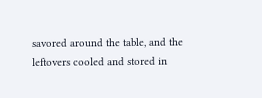savored around the table, and the leftovers cooled and stored in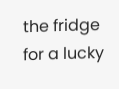the fridge for a lucky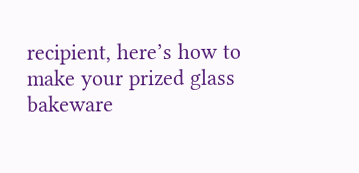recipient, here’s how to make your prized glass bakeware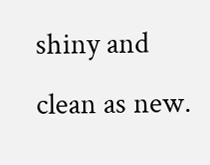shiny and clean as new.